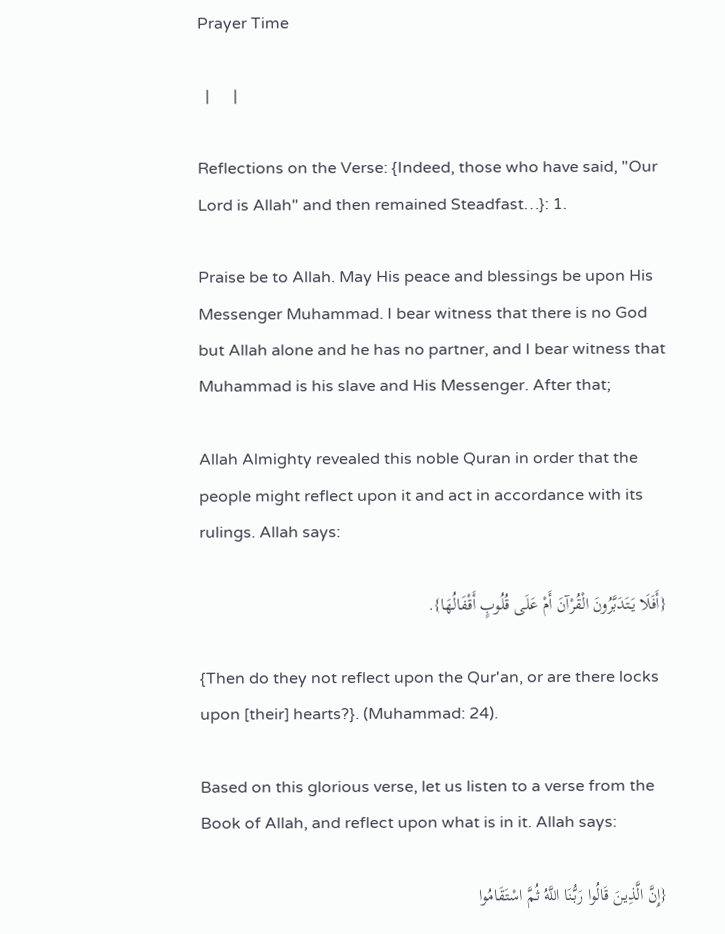Prayer Time

  |      |

Reflections on the Verse: {Indeed, those who have said, "Our Lord is Allah" and then remained Steadfast…}: 1.

Praise be to Allah. May His peace and blessings be upon His Messenger Muhammad. I bear witness that there is no God but Allah alone and he has no partner, and I bear witness that Muhammad is his slave and His Messenger. After that;

Allah Almighty revealed this noble Quran in order that the people might reflect upon it and act in accordance with its rulings. Allah says:

{أَفَلَا يَتَدَبَّرُونَ الْقُرْآنَ أَمْ عَلَى قُلُوبٍ أَقْفَالُهَا}.

{Then do they not reflect upon the Qur'an, or are there locks upon [their] hearts?}. (Muhammad: 24).

Based on this glorious verse, let us listen to a verse from the Book of Allah, and reflect upon what is in it. Allah says:

{إِنَّ الَّذِينَ قَالُوا رَبُّنَا اللَّهُ ثُمَّ اسْتَقَامُوا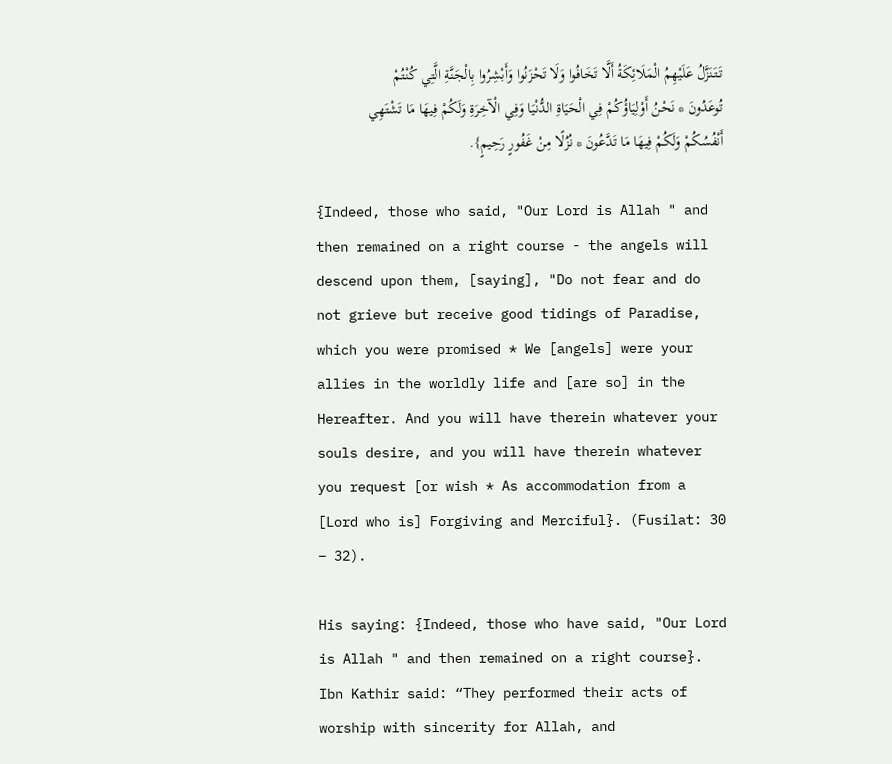تَتَنَزَّلُ عَلَيْهِمُ الْمَلَائِكَةُ أَلَّا تَخَافُوا وَلَا تَحْزَنُوا وَأَبْشِرُوا بِالْجَنَّةِ الَّتِي كُنْتُمْ تُوعَدُونَ * نَحْنُ أَوْلِيَاؤُكُمْ فِي الْحَيَاةِ الدُّنْيَا وَفِي الْآخِرَةِ وَلَكُمْ فِيهَا مَا تَشْتَهِي أَنْفُسُكُمْ وَلَكُمْ فِيهَا مَا تَدَّعُونَ * نُزُلًا مِنْ غَفُورٍ رَحِيمٍ}.

{Indeed, those who said, "Our Lord is Allah " and then remained on a right course - the angels will descend upon them, [saying], "Do not fear and do not grieve but receive good tidings of Paradise, which you were promised * We [angels] were your allies in the worldly life and [are so] in the Hereafter. And you will have therein whatever your souls desire, and you will have therein whatever you request [or wish * As accommodation from a [Lord who is] Forgiving and Merciful}. (Fusilat: 30 – 32).

His saying: {Indeed, those who have said, "Our Lord is Allah " and then remained on a right course}. Ibn Kathir said: “They performed their acts of worship with sincerity for Allah, and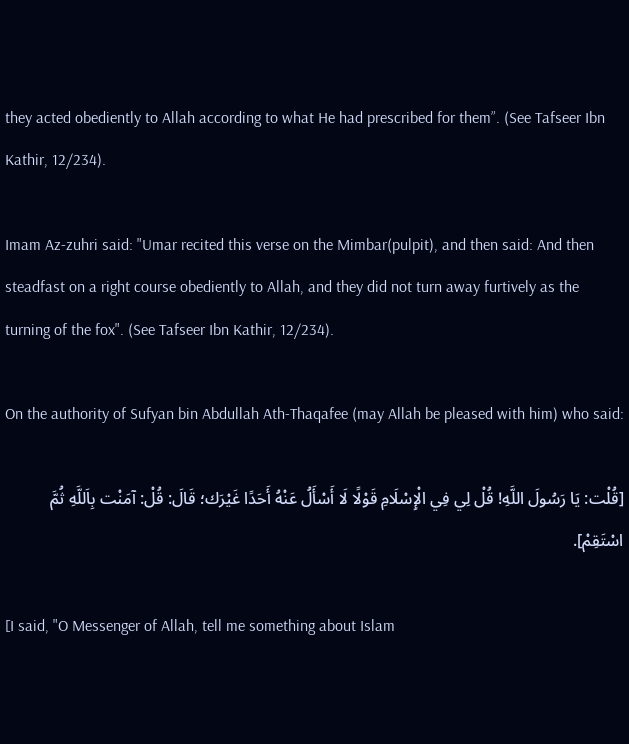they acted obediently to Allah according to what He had prescribed for them”. (See Tafseer Ibn Kathir, 12/234).

Imam Az-zuhri said: "Umar recited this verse on the Mimbar(pulpit), and then said: And then steadfast on a right course obediently to Allah, and they did not turn away furtively as the turning of the fox". (See Tafseer Ibn Kathir, 12/234).

On the authority of Sufyan bin Abdullah Ath-Thaqafee (may Allah be pleased with him) who said:

[قُلْت: يَا رَسُولَ اللَّهِ! قُلْ لِي فِي الْإِسْلَامِ قَوْلًا لَا أَسْأَلُ عَنْهُ أَحَدًا غَيْرَك؛ قَالَ: قُلْ: آمَنْت بِاَللَّهِ ثُمَّ اسْتَقِمْ].

[I said, "O Messenger of Allah, tell me something about Islam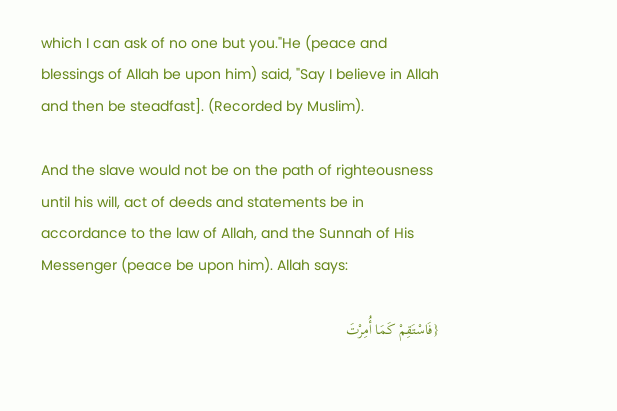which I can ask of no one but you."He (peace and blessings of Allah be upon him) said, "Say I believe in Allah and then be steadfast]. (Recorded by Muslim).

And the slave would not be on the path of righteousness until his will, act of deeds and statements be in accordance to the law of Allah, and the Sunnah of His Messenger (peace be upon him). Allah says:

{فَاسْتَقِمْ كَمَا أُمِرْتَ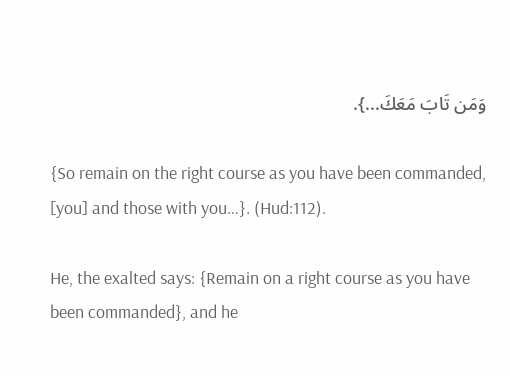وَمَن تَابَ مَعَكَ...}.

{So remain on the right course as you have been commanded, [you] and those with you…}. (Hud:112).

He, the exalted says: {Remain on a right course as you have been commanded}, and he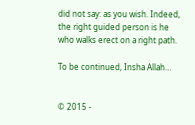did not say: as you wish. Indeed, the right guided person is he who walks erect on a right path.

To be continued, Insha Allah…


© 2015 -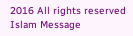2016 All rights reserved Islam Message